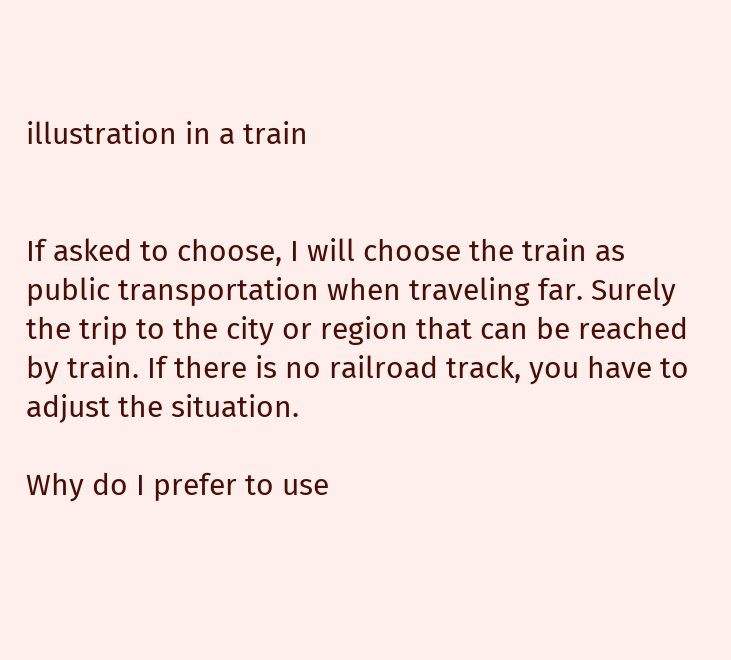illustration in a train


If asked to choose, I will choose the train as public transportation when traveling far. Surely the trip to the city or region that can be reached by train. If there is no railroad track, you have to adjust the situation.

Why do I prefer to use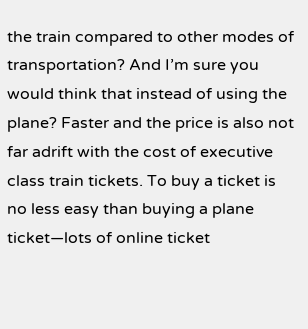the train compared to other modes of transportation? And I’m sure you would think that instead of using the plane? Faster and the price is also not far adrift with the cost of executive class train tickets. To buy a ticket is no less easy than buying a plane ticket—lots of online ticket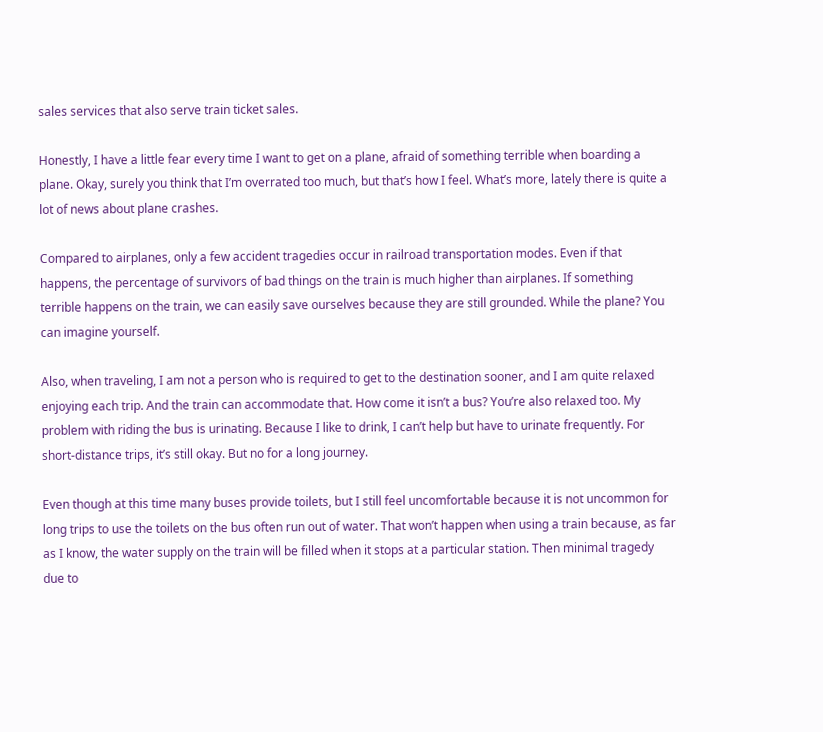sales services that also serve train ticket sales.

Honestly, I have a little fear every time I want to get on a plane, afraid of something terrible when boarding a plane. Okay, surely you think that I’m overrated too much, but that’s how I feel. What’s more, lately there is quite a lot of news about plane crashes.

Compared to airplanes, only a few accident tragedies occur in railroad transportation modes. Even if that happens, the percentage of survivors of bad things on the train is much higher than airplanes. If something terrible happens on the train, we can easily save ourselves because they are still grounded. While the plane? You can imagine yourself.

Also, when traveling, I am not a person who is required to get to the destination sooner, and I am quite relaxed enjoying each trip. And the train can accommodate that. How come it isn’t a bus? You’re also relaxed too. My problem with riding the bus is urinating. Because I like to drink, I can’t help but have to urinate frequently. For short-distance trips, it’s still okay. But no for a long journey.

Even though at this time many buses provide toilets, but I still feel uncomfortable because it is not uncommon for long trips to use the toilets on the bus often run out of water. That won’t happen when using a train because, as far as I know, the water supply on the train will be filled when it stops at a particular station. Then minimal tragedy due to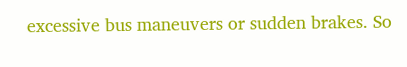excessive bus maneuvers or sudden brakes. So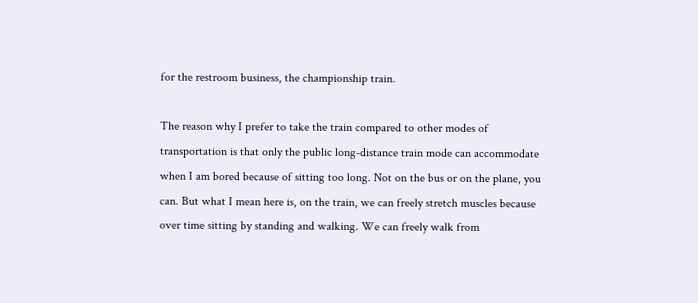for the restroom business, the championship train.

The reason why I prefer to take the train compared to other modes of transportation is that only the public long-distance train mode can accommodate when I am bored because of sitting too long. Not on the bus or on the plane, you can. But what I mean here is, on the train, we can freely stretch muscles because over time sitting by standing and walking. We can freely walk from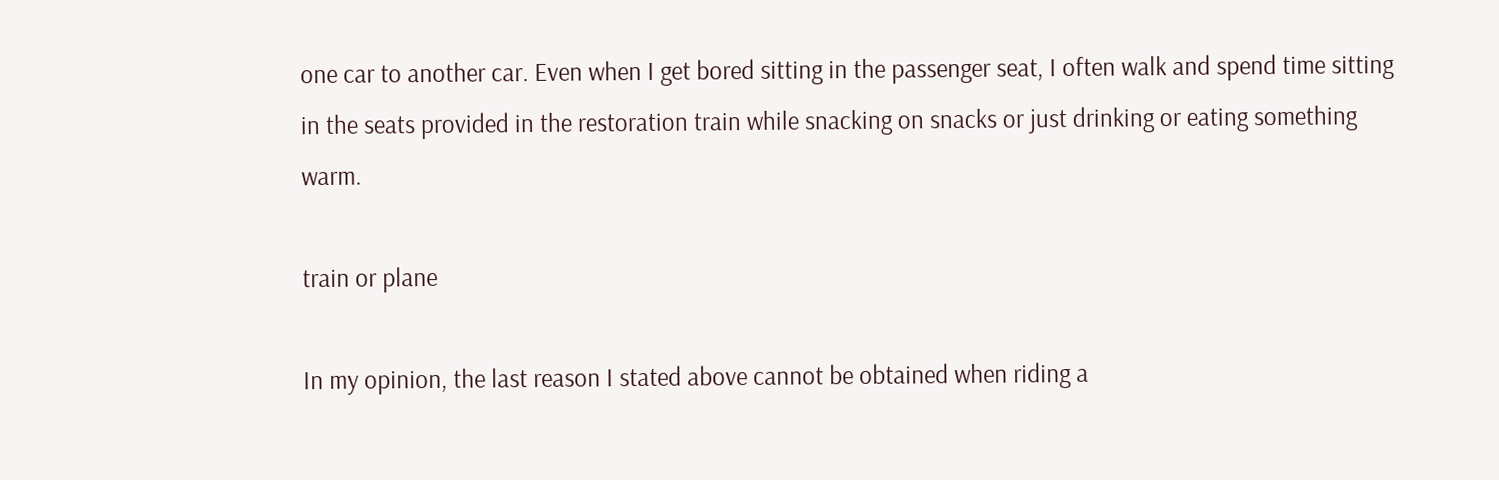one car to another car. Even when I get bored sitting in the passenger seat, I often walk and spend time sitting in the seats provided in the restoration train while snacking on snacks or just drinking or eating something warm.

train or plane

In my opinion, the last reason I stated above cannot be obtained when riding a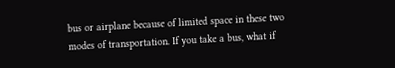bus or airplane because of limited space in these two modes of transportation. If you take a bus, what if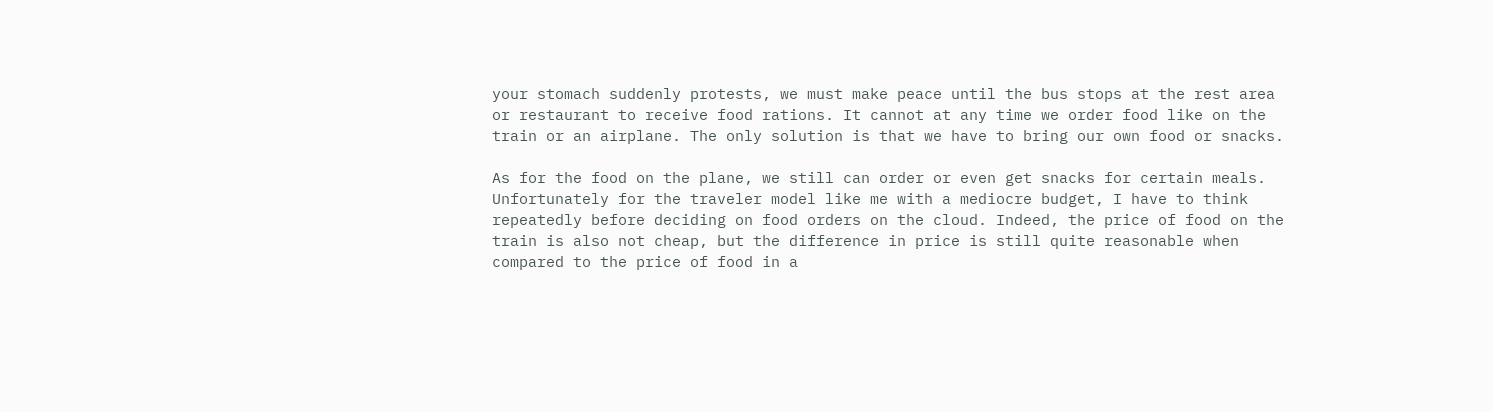your stomach suddenly protests, we must make peace until the bus stops at the rest area or restaurant to receive food rations. It cannot at any time we order food like on the train or an airplane. The only solution is that we have to bring our own food or snacks.

As for the food on the plane, we still can order or even get snacks for certain meals. Unfortunately for the traveler model like me with a mediocre budget, I have to think repeatedly before deciding on food orders on the cloud. Indeed, the price of food on the train is also not cheap, but the difference in price is still quite reasonable when compared to the price of food in a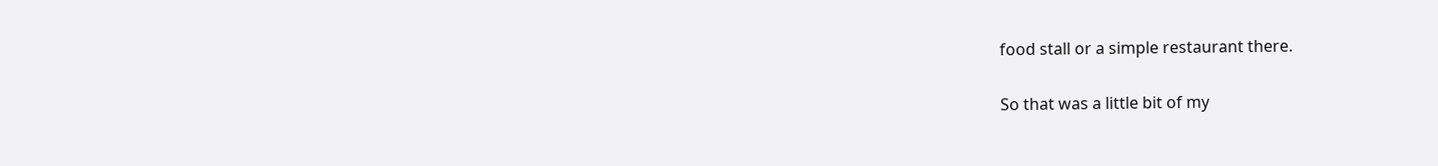food stall or a simple restaurant there.

So that was a little bit of my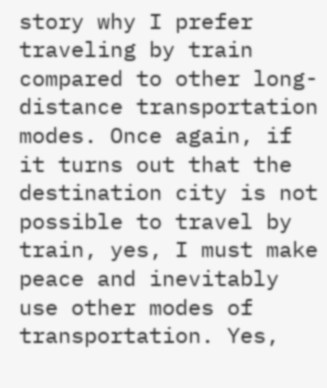story why I prefer traveling by train compared to other long-distance transportation modes. Once again, if it turns out that the destination city is not possible to travel by train, yes, I must make peace and inevitably use other modes of transportation. Yes,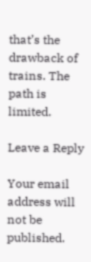that’s the drawback of trains. The path is limited.

Leave a Reply

Your email address will not be published.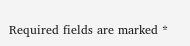Required fields are marked *